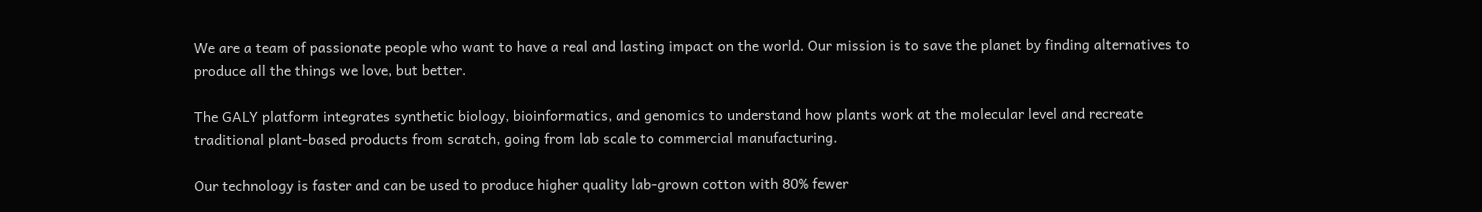We are a team of passionate people who want to have a real and lasting impact on the world. Our mission is to save the planet by finding alternatives to produce all the things we love, but better.

The GALY platform integrates synthetic biology, bioinformatics, and genomics to understand how plants work at the molecular level and recreate traditional plant-based products from scratch, going from lab scale to commercial manufacturing.

Our technology is faster and can be used to produce higher quality lab-grown cotton with 80% fewer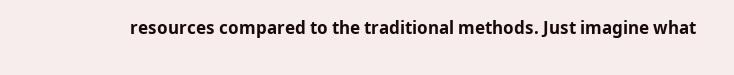resources compared to the traditional methods. Just imagine what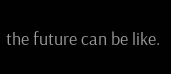the future can be like.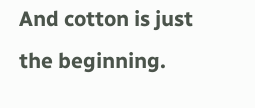And cotton is just the beginning.